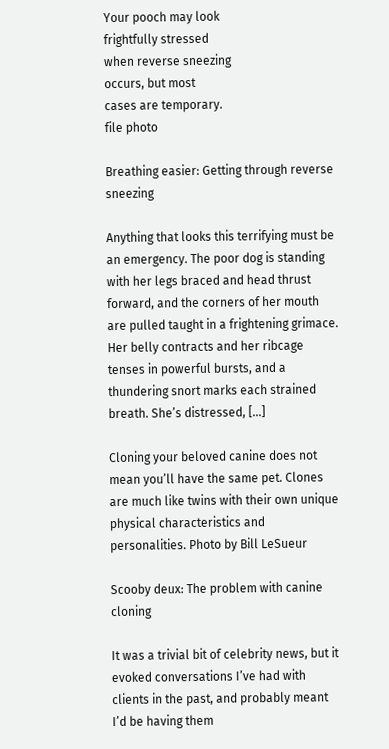Your pooch may look
frightfully stressed
when reverse sneezing
occurs, but most
cases are temporary.
file photo

Breathing easier: Getting through reverse sneezing

Anything that looks this terrifying must be an emergency. The poor dog is standing with her legs braced and head thrust forward, and the corners of her mouth are pulled taught in a frightening grimace. Her belly contracts and her ribcage tenses in powerful bursts, and a thundering snort marks each strained breath. She’s distressed, […]

Cloning your beloved canine does not mean you’ll have the same pet. Clones are much like twins with their own unique physical characteristics and personalities. Photo by Bill LeSueur

Scooby deux: The problem with canine cloning

It was a trivial bit of celebrity news, but it evoked conversations I’ve had with clients in the past, and probably meant I’d be having them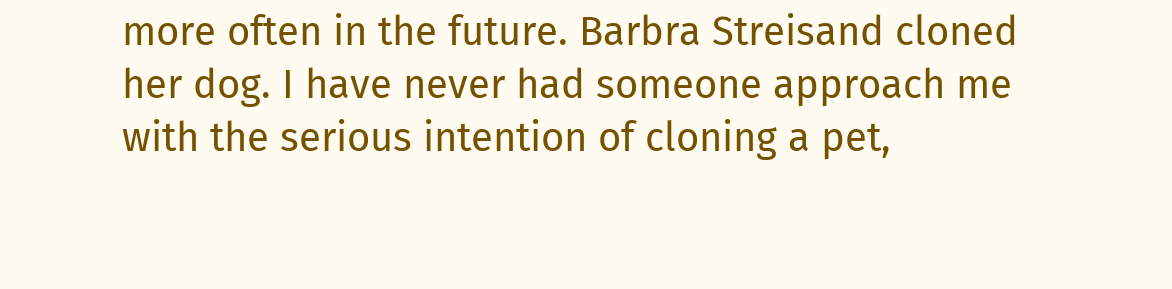more often in the future. Barbra Streisand cloned her dog. I have never had someone approach me with the serious intention of cloning a pet,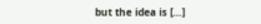but the idea is […]